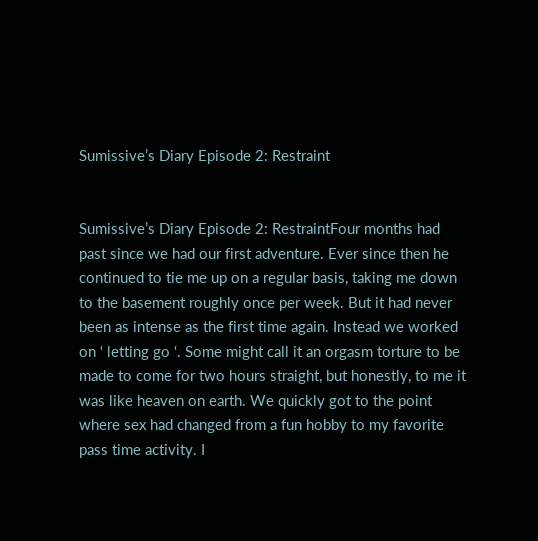Sumissive’s Diary Episode 2: Restraint


Sumissive’s Diary Episode 2: RestraintFour months had past since we had our first adventure. Ever since then he continued to tie me up on a regular basis, taking me down to the basement roughly once per week. But it had never been as intense as the first time again. Instead we worked on ‘ letting go ‘. Some might call it an orgasm torture to be made to come for two hours straight, but honestly, to me it was like heaven on earth. We quickly got to the point where sex had changed from a fun hobby to my favorite pass time activity. I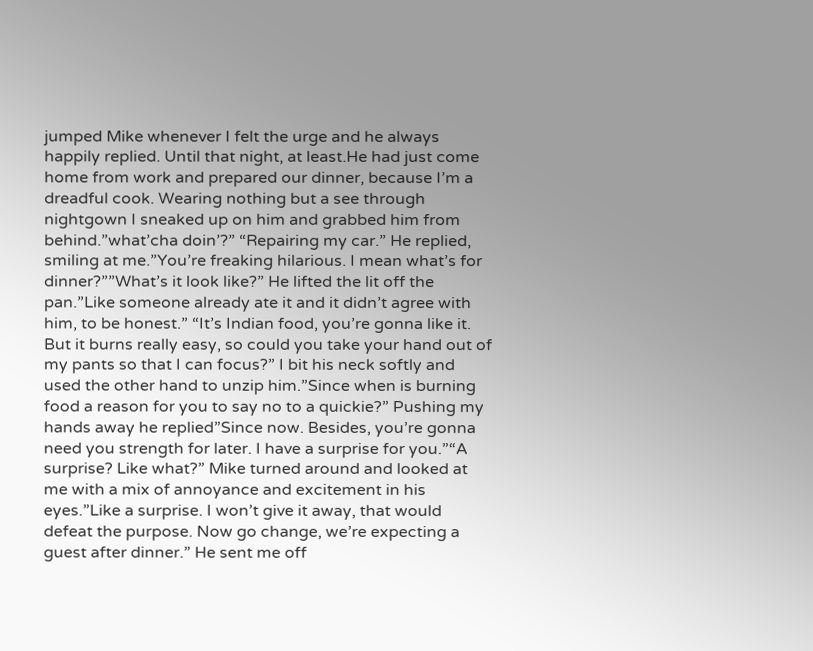jumped Mike whenever I felt the urge and he always happily replied. Until that night, at least.He had just come home from work and prepared our dinner, because I’m a dreadful cook. Wearing nothing but a see through nightgown I sneaked up on him and grabbed him from behind.”what’cha doin’?” “Repairing my car.” He replied, smiling at me.”You’re freaking hilarious. I mean what’s for dinner?””What’s it look like?” He lifted the lit off the pan.”Like someone already ate it and it didn’t agree with him, to be honest.” “It’s Indian food, you’re gonna like it. But it burns really easy, so could you take your hand out of my pants so that I can focus?” I bit his neck softly and used the other hand to unzip him.”Since when is burning food a reason for you to say no to a quickie?” Pushing my hands away he replied”Since now. Besides, you’re gonna need you strength for later. I have a surprise for you.”“A surprise? Like what?” Mike turned around and looked at me with a mix of annoyance and excitement in his eyes.”Like a surprise. I won’t give it away, that would defeat the purpose. Now go change, we’re expecting a guest after dinner.” He sent me off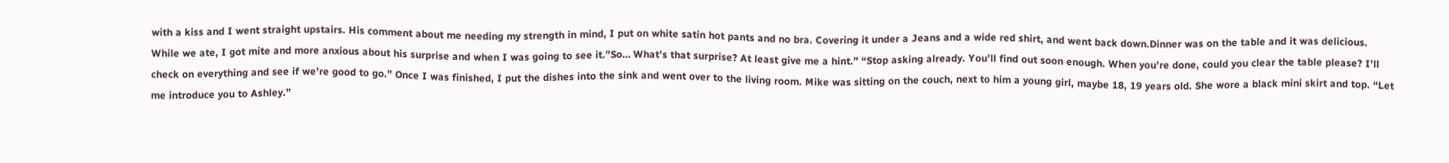with a kiss and I went straight upstairs. His comment about me needing my strength in mind, I put on white satin hot pants and no bra. Covering it under a Jeans and a wide red shirt, and went back down.Dinner was on the table and it was delicious. While we ate, I got mite and more anxious about his surprise and when I was going to see it.”So… What’s that surprise? At least give me a hint.” “Stop asking already. You’ll find out soon enough. When you’re done, could you clear the table please? I’ll check on everything and see if we’re good to go.” Once I was finished, I put the dishes into the sink and went over to the living room. Mike was sitting on the couch, next to him a young girl, maybe 18, 19 years old. She wore a black mini skirt and top. “Let me introduce you to Ashley.”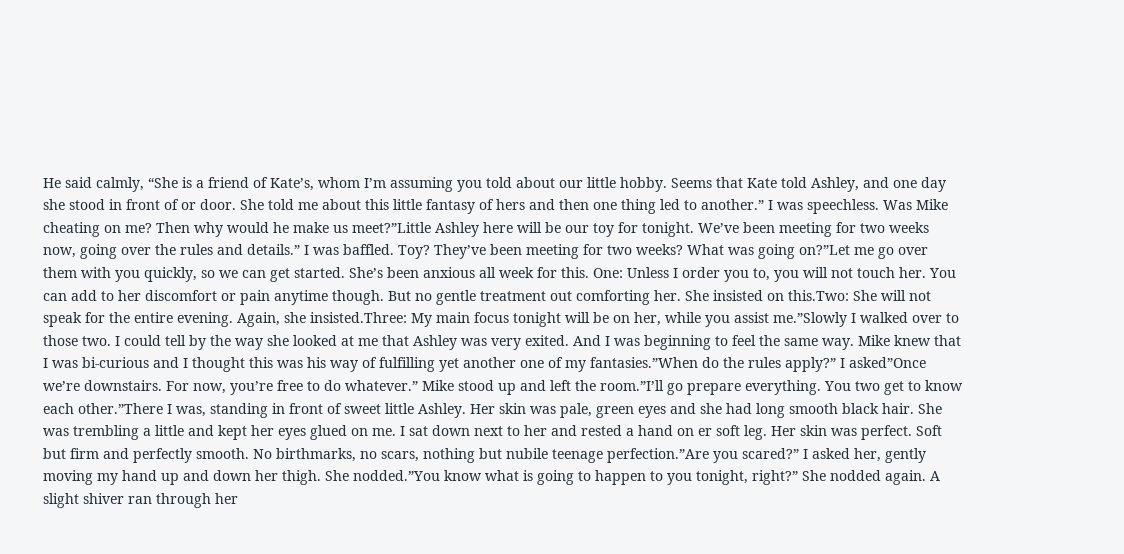He said calmly, “She is a friend of Kate’s, whom I’m assuming you told about our little hobby. Seems that Kate told Ashley, and one day she stood in front of or door. She told me about this little fantasy of hers and then one thing led to another.” I was speechless. Was Mike cheating on me? Then why would he make us meet?”Little Ashley here will be our toy for tonight. We’ve been meeting for two weeks now, going over the rules and details.” I was baffled. Toy? They’ve been meeting for two weeks? What was going on?”Let me go over them with you quickly, so we can get started. She’s been anxious all week for this. One: Unless I order you to, you will not touch her. You can add to her discomfort or pain anytime though. But no gentle treatment out comforting her. She insisted on this.Two: She will not speak for the entire evening. Again, she insisted.Three: My main focus tonight will be on her, while you assist me.”Slowly I walked over to those two. I could tell by the way she looked at me that Ashley was very exited. And I was beginning to feel the same way. Mike knew that I was bi-curious and I thought this was his way of fulfilling yet another one of my fantasies.”When do the rules apply?” I asked”Once we’re downstairs. For now, you’re free to do whatever.” Mike stood up and left the room.”I’ll go prepare everything. You two get to know each other.”There I was, standing in front of sweet little Ashley. Her skin was pale, green eyes and she had long smooth black hair. She was trembling a little and kept her eyes glued on me. I sat down next to her and rested a hand on er soft leg. Her skin was perfect. Soft but firm and perfectly smooth. No birthmarks, no scars, nothing but nubile teenage perfection.”Are you scared?” I asked her, gently moving my hand up and down her thigh. She nodded.”You know what is going to happen to you tonight, right?” She nodded again. A slight shiver ran through her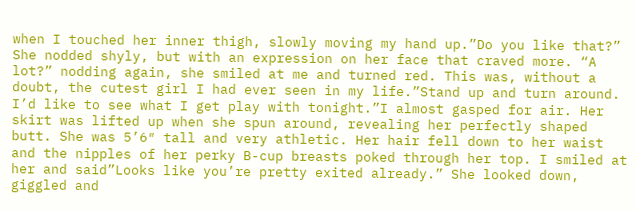when I touched her inner thigh, slowly moving my hand up.”Do you like that?” She nodded shyly, but with an expression on her face that craved more. “A lot?” nodding again, she smiled at me and turned red. This was, without a doubt, the cutest girl I had ever seen in my life.”Stand up and turn around. I’d like to see what I get play with tonight.”I almost gasped for air. Her skirt was lifted up when she spun around, revealing her perfectly shaped butt. She was 5’6″ tall and very athletic. Her hair fell down to her waist and the nipples of her perky B-cup breasts poked through her top. I smiled at her and said”Looks like you’re pretty exited already.” She looked down, giggled and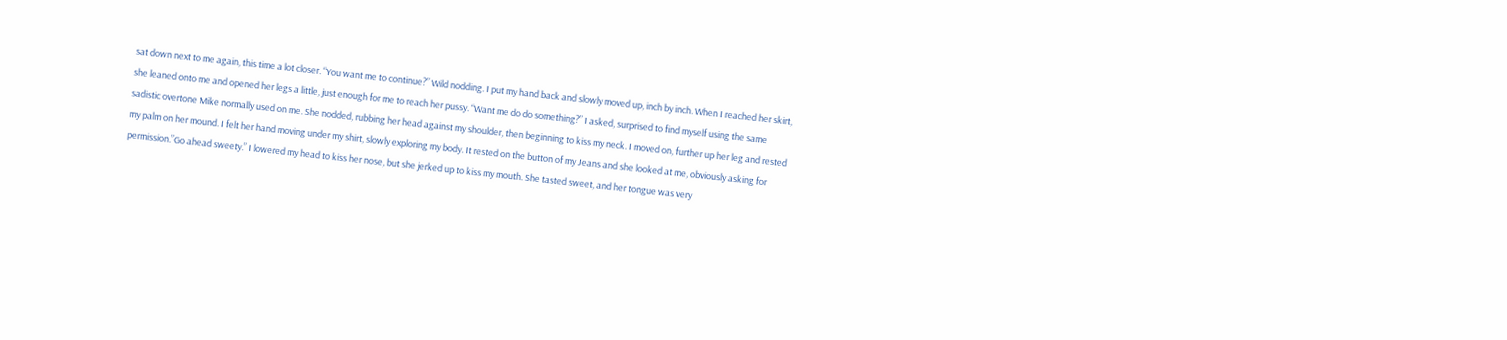sat down next to me again, this time a lot closer. “You want me to continue?” Wild nodding. I put my hand back and slowly moved up, inch by inch. When I reached her skirt, she leaned onto me and opened her legs a little, just enough for me to reach her pussy. “Want me do do something?” I asked, surprised to find myself using the same sadistic overtone Mike normally used on me. She nodded, rubbing her head against my shoulder, then beginning to kiss my neck. I moved on, further up her leg and rested my palm on her mound. I felt her hand moving under my shirt, slowly exploring my body. It rested on the button of my Jeans and she looked at me, obviously asking for permission.”Go ahead sweety.” I lowered my head to kiss her nose, but she jerked up to kiss my mouth. She tasted sweet, and her tongue was very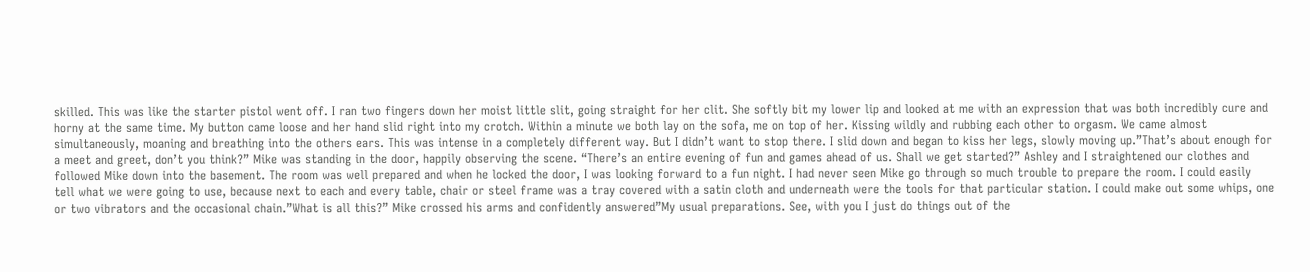skilled. This was like the starter pistol went off. I ran two fingers down her moist little slit, going straight for her clit. She softly bit my lower lip and looked at me with an expression that was both incredibly cure and horny at the same time. My button came loose and her hand slid right into my crotch. Within a minute we both lay on the sofa, me on top of her. Kissing wildly and rubbing each other to orgasm. We came almost simultaneously, moaning and breathing into the others ears. This was intense in a completely different way. But I didn’t want to stop there. I slid down and began to kiss her legs, slowly moving up.”That’s about enough for a meet and greet, don’t you think?” Mike was standing in the door, happily observing the scene. “There’s an entire evening of fun and games ahead of us. Shall we get started?” Ashley and I straightened our clothes and followed Mike down into the basement. The room was well prepared and when he locked the door, I was looking forward to a fun night. I had never seen Mike go through so much trouble to prepare the room. I could easily tell what we were going to use, because next to each and every table, chair or steel frame was a tray covered with a satin cloth and underneath were the tools for that particular station. I could make out some whips, one or two vibrators and the occasional chain.”What is all this?” Mike crossed his arms and confidently answered”My usual preparations. See, with you I just do things out of the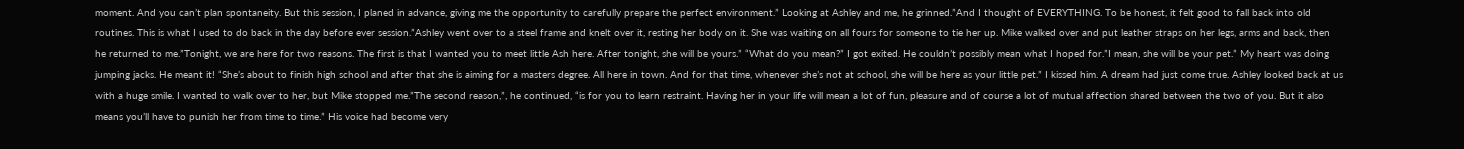moment. And you can’t plan spontaneity. But this session, I planed in advance, giving me the opportunity to carefully prepare the perfect environment.” Looking at Ashley and me, he grinned.”And I thought of EVERYTHING. To be honest, it felt good to fall back into old routines. This is what I used to do back in the day before ever session.”Ashley went over to a steel frame and knelt over it, resting her body on it. She was waiting on all fours for someone to tie her up. Mike walked over and put leather straps on her legs, arms and back, then he returned to me.”Tonight, we are here for two reasons. The first is that I wanted you to meet little Ash here. After tonight, she will be yours.” “What do you mean?” I got exited. He couldn’t possibly mean what I hoped for.”I mean, she will be your pet.” My heart was doing jumping jacks. He meant it! “She’s about to finish high school and after that she is aiming for a masters degree. All here in town. And for that time, whenever she’s not at school, she will be here as your little pet.” I kissed him. A dream had just come true. Ashley looked back at us with a huge smile. I wanted to walk over to her, but Mike stopped me.”The second reason,”, he continued, “is for you to learn restraint. Having her in your life will mean a lot of fun, pleasure and of course a lot of mutual affection shared between the two of you. But it also means you’ll have to punish her from time to time.” His voice had become very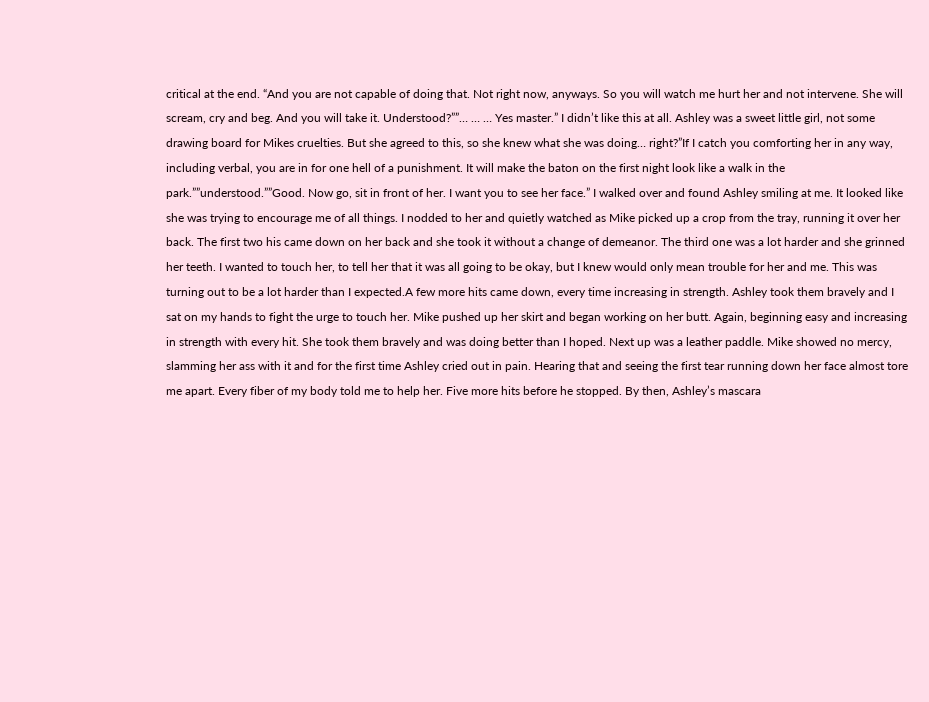critical at the end. “And you are not capable of doing that. Not right now, anyways. So you will watch me hurt her and not intervene. She will scream, cry and beg. And you will take it. Understood?””… … … Yes master.” I didn’t like this at all. Ashley was a sweet little girl, not some drawing board for Mikes cruelties. But she agreed to this, so she knew what she was doing… right?”If I catch you comforting her in any way, including verbal, you are in for one hell of a punishment. It will make the baton on the first night look like a walk in the park.””understood.””Good. Now go, sit in front of her. I want you to see her face.” I walked over and found Ashley smiling at me. It looked like she was trying to encourage me of all things. I nodded to her and quietly watched as Mike picked up a crop from the tray, running it over her back. The first two his came down on her back and she took it without a change of demeanor. The third one was a lot harder and she grinned her teeth. I wanted to touch her, to tell her that it was all going to be okay, but I knew would only mean trouble for her and me. This was turning out to be a lot harder than I expected.A few more hits came down, every time increasing in strength. Ashley took them bravely and I sat on my hands to fight the urge to touch her. Mike pushed up her skirt and began working on her butt. Again, beginning easy and increasing in strength with every hit. She took them bravely and was doing better than I hoped. Next up was a leather paddle. Mike showed no mercy, slamming her ass with it and for the first time Ashley cried out in pain. Hearing that and seeing the first tear running down her face almost tore me apart. Every fiber of my body told me to help her. Five more hits before he stopped. By then, Ashley’s mascara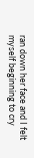ran down her face and I felt myself beginning to cry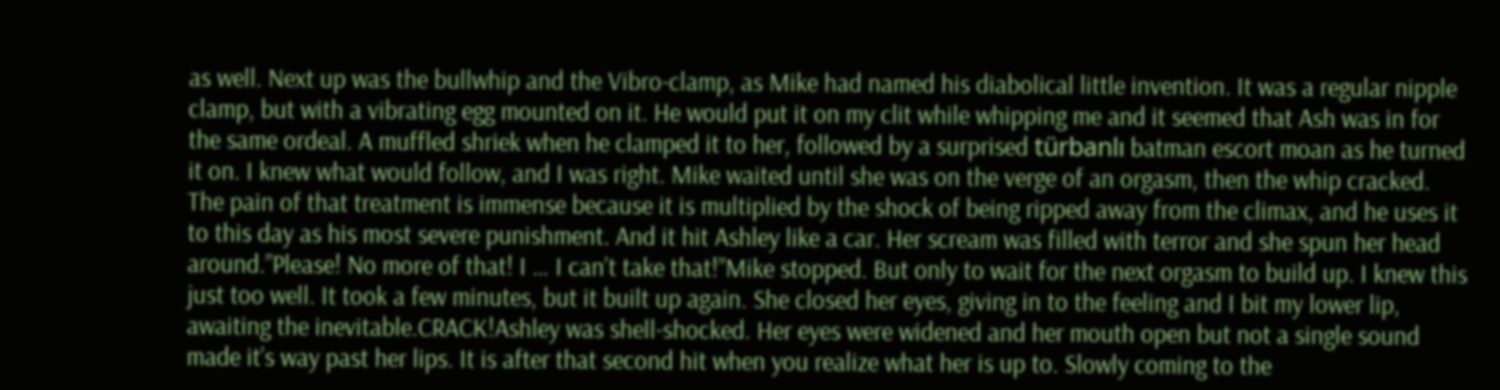as well. Next up was the bullwhip and the Vibro-clamp, as Mike had named his diabolical little invention. It was a regular nipple clamp, but with a vibrating egg mounted on it. He would put it on my clit while whipping me and it seemed that Ash was in for the same ordeal. A muffled shriek when he clamped it to her, followed by a surprised türbanlı batman escort moan as he turned it on. I knew what would follow, and I was right. Mike waited until she was on the verge of an orgasm, then the whip cracked. The pain of that treatment is immense because it is multiplied by the shock of being ripped away from the climax, and he uses it to this day as his most severe punishment. And it hit Ashley like a car. Her scream was filled with terror and she spun her head around.”Please! No more of that! I … I can’t take that!”Mike stopped. But only to wait for the next orgasm to build up. I knew this just too well. It took a few minutes, but it built up again. She closed her eyes, giving in to the feeling and I bit my lower lip, awaiting the inevitable.CRACK!Ashley was shell-shocked. Her eyes were widened and her mouth open but not a single sound made it’s way past her lips. It is after that second hit when you realize what her is up to. Slowly coming to the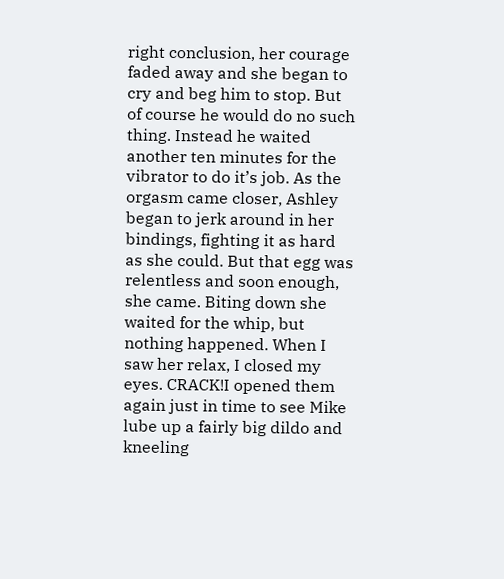right conclusion, her courage faded away and she began to cry and beg him to stop. But of course he would do no such thing. Instead he waited another ten minutes for the vibrator to do it’s job. As the orgasm came closer, Ashley began to jerk around in her bindings, fighting it as hard as she could. But that egg was relentless and soon enough, she came. Biting down she waited for the whip, but nothing happened. When I saw her relax, I closed my eyes. CRACK!I opened them again just in time to see Mike lube up a fairly big dildo and kneeling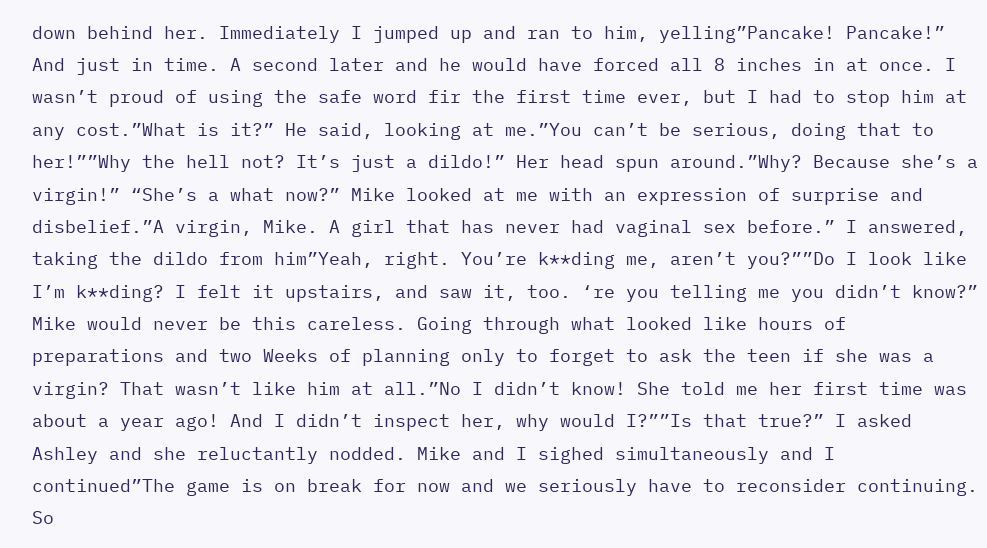down behind her. Immediately I jumped up and ran to him, yelling”Pancake! Pancake!” And just in time. A second later and he would have forced all 8 inches in at once. I wasn’t proud of using the safe word fir the first time ever, but I had to stop him at any cost.”What is it?” He said, looking at me.”You can’t be serious, doing that to her!””Why the hell not? It’s just a dildo!” Her head spun around.”Why? Because she’s a virgin!” “She’s a what now?” Mike looked at me with an expression of surprise and disbelief.”A virgin, Mike. A girl that has never had vaginal sex before.” I answered, taking the dildo from him”Yeah, right. You’re k**ding me, aren’t you?””Do I look like I’m k**ding? I felt it upstairs, and saw it, too. ‘re you telling me you didn’t know?” Mike would never be this careless. Going through what looked like hours of preparations and two Weeks of planning only to forget to ask the teen if she was a virgin? That wasn’t like him at all.”No I didn’t know! She told me her first time was about a year ago! And I didn’t inspect her, why would I?””Is that true?” I asked Ashley and she reluctantly nodded. Mike and I sighed simultaneously and I continued”The game is on break for now and we seriously have to reconsider continuing. So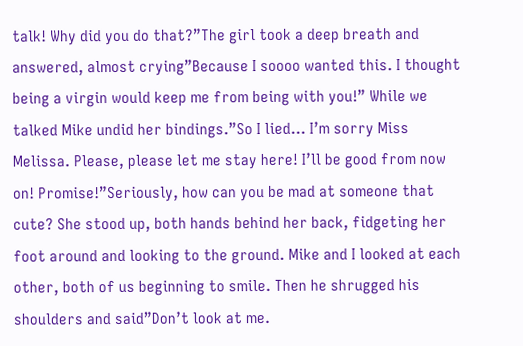talk! Why did you do that?”The girl took a deep breath and answered, almost crying”Because I soooo wanted this. I thought being a virgin would keep me from being with you!” While we talked Mike undid her bindings.”So I lied… I’m sorry Miss Melissa. Please, please let me stay here! I’ll be good from now on! Promise!”Seriously, how can you be mad at someone that cute? She stood up, both hands behind her back, fidgeting her foot around and looking to the ground. Mike and I looked at each other, both of us beginning to smile. Then he shrugged his shoulders and said”Don’t look at me.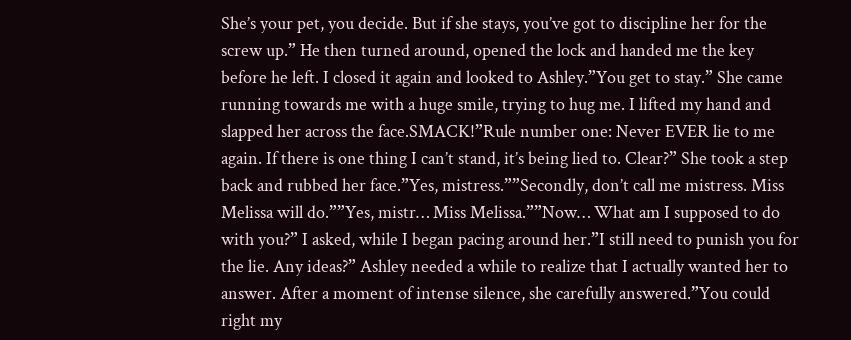She’s your pet, you decide. But if she stays, you’ve got to discipline her for the screw up.” He then turned around, opened the lock and handed me the key before he left. I closed it again and looked to Ashley.”You get to stay.” She came running towards me with a huge smile, trying to hug me. I lifted my hand and slapped her across the face.SMACK!”Rule number one: Never EVER lie to me again. If there is one thing I can’t stand, it’s being lied to. Clear?” She took a step back and rubbed her face.”Yes, mistress.””Secondly, don’t call me mistress. Miss Melissa will do.””Yes, mistr… Miss Melissa.””Now… What am I supposed to do with you?” I asked, while I began pacing around her.”I still need to punish you for the lie. Any ideas?” Ashley needed a while to realize that I actually wanted her to answer. After a moment of intense silence, she carefully answered.”You could right my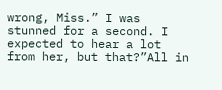wrong, Miss.” I was stunned for a second. I expected to hear a lot from her, but that?”All in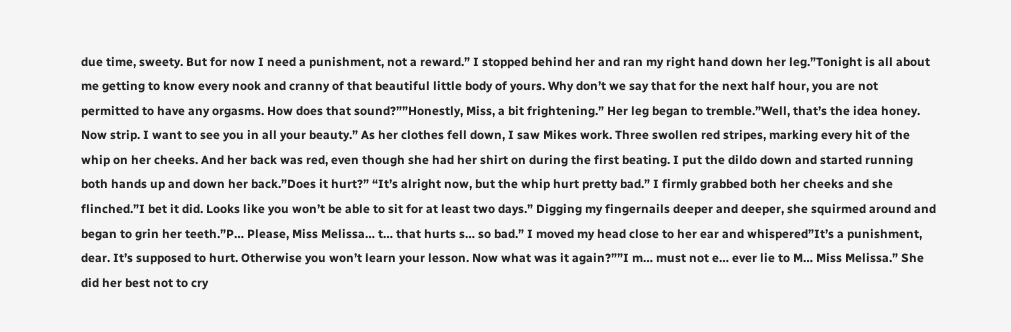due time, sweety. But for now I need a punishment, not a reward.” I stopped behind her and ran my right hand down her leg.”Tonight is all about me getting to know every nook and cranny of that beautiful little body of yours. Why don’t we say that for the next half hour, you are not permitted to have any orgasms. How does that sound?””Honestly, Miss, a bit frightening.” Her leg began to tremble.”Well, that’s the idea honey. Now strip. I want to see you in all your beauty.” As her clothes fell down, I saw Mikes work. Three swollen red stripes, marking every hit of the whip on her cheeks. And her back was red, even though she had her shirt on during the first beating. I put the dildo down and started running both hands up and down her back.”Does it hurt?” “It’s alright now, but the whip hurt pretty bad.” I firmly grabbed both her cheeks and she flinched.”I bet it did. Looks like you won’t be able to sit for at least two days.” Digging my fingernails deeper and deeper, she squirmed around and began to grin her teeth.”P… Please, Miss Melissa… t… that hurts s… so bad.” I moved my head close to her ear and whispered”It’s a punishment, dear. It’s supposed to hurt. Otherwise you won’t learn your lesson. Now what was it again?””I m… must not e… ever lie to M… Miss Melissa.” She did her best not to cry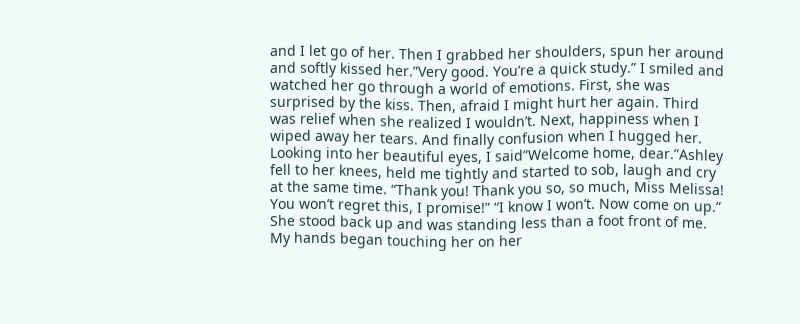and I let go of her. Then I grabbed her shoulders, spun her around and softly kissed her.”Very good. You’re a quick study.” I smiled and watched her go through a world of emotions. First, she was surprised by the kiss. Then, afraid I might hurt her again. Third was relief when she realized I wouldn’t. Next, happiness when I wiped away her tears. And finally confusion when I hugged her. Looking into her beautiful eyes, I said”Welcome home, dear.”Ashley fell to her knees, held me tightly and started to sob, laugh and cry at the same time. “Thank you! Thank you so, so much, Miss Melissa! You won’t regret this, I promise!” “I know I won’t. Now come on up.” She stood back up and was standing less than a foot front of me. My hands began touching her on her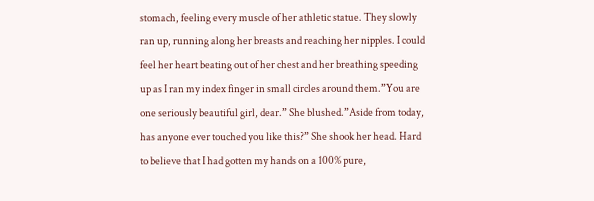stomach, feeling every muscle of her athletic statue. They slowly ran up, running along her breasts and reaching her nipples. I could feel her heart beating out of her chest and her breathing speeding up as I ran my index finger in small circles around them.”You are one seriously beautiful girl, dear.” She blushed.”Aside from today, has anyone ever touched you like this?” She shook her head. Hard to believe that I had gotten my hands on a 100% pure,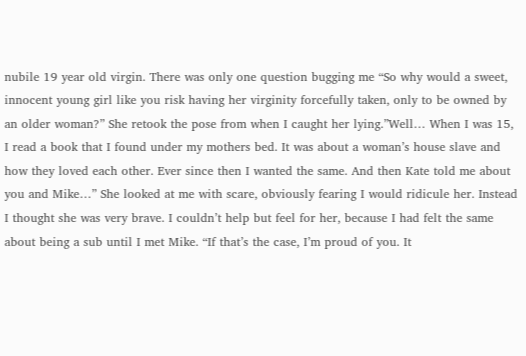nubile 19 year old virgin. There was only one question bugging me “So why would a sweet, innocent young girl like you risk having her virginity forcefully taken, only to be owned by an older woman?” She retook the pose from when I caught her lying.”Well… When I was 15, I read a book that I found under my mothers bed. It was about a woman’s house slave and how they loved each other. Ever since then I wanted the same. And then Kate told me about you and Mike…” She looked at me with scare, obviously fearing I would ridicule her. Instead I thought she was very brave. I couldn’t help but feel for her, because I had felt the same about being a sub until I met Mike. “If that’s the case, I’m proud of you. It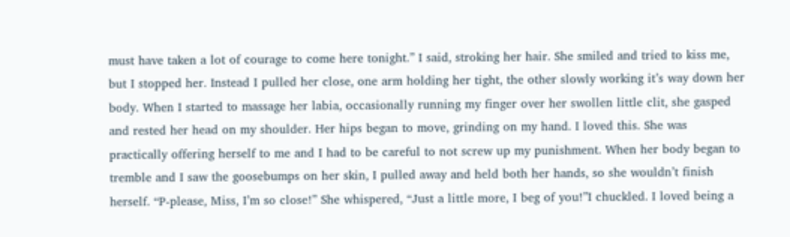must have taken a lot of courage to come here tonight.” I said, stroking her hair. She smiled and tried to kiss me, but I stopped her. Instead I pulled her close, one arm holding her tight, the other slowly working it’s way down her body. When I started to massage her labia, occasionally running my finger over her swollen little clit, she gasped and rested her head on my shoulder. Her hips began to move, grinding on my hand. I loved this. She was practically offering herself to me and I had to be careful to not screw up my punishment. When her body began to tremble and I saw the goosebumps on her skin, I pulled away and held both her hands, so she wouldn’t finish herself. “P-please, Miss, I’m so close!” She whispered, “Just a little more, I beg of you!”I chuckled. I loved being a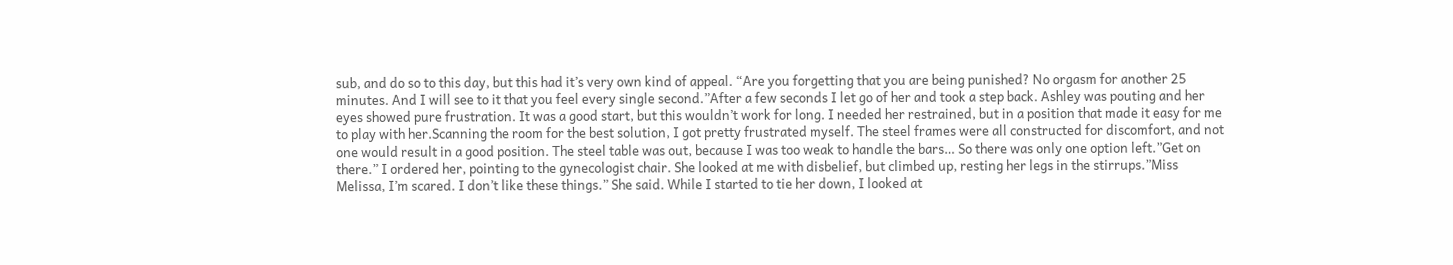sub, and do so to this day, but this had it’s very own kind of appeal. “Are you forgetting that you are being punished? No orgasm for another 25 minutes. And I will see to it that you feel every single second.”After a few seconds I let go of her and took a step back. Ashley was pouting and her eyes showed pure frustration. It was a good start, but this wouldn’t work for long. I needed her restrained, but in a position that made it easy for me to play with her.Scanning the room for the best solution, I got pretty frustrated myself. The steel frames were all constructed for discomfort, and not one would result in a good position. The steel table was out, because I was too weak to handle the bars… So there was only one option left.”Get on there.” I ordered her, pointing to the gynecologist chair. She looked at me with disbelief, but climbed up, resting her legs in the stirrups.”Miss Melissa, I’m scared. I don’t like these things.” She said. While I started to tie her down, I looked at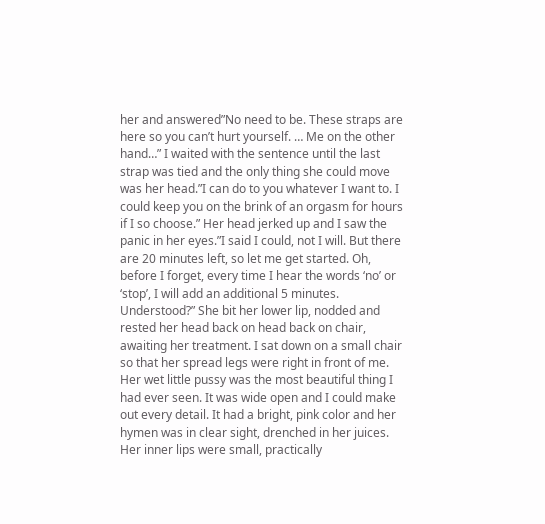her and answered”No need to be. These straps are here so you can’t hurt yourself. … Me on the other hand…” I waited with the sentence until the last strap was tied and the only thing she could move was her head.”I can do to you whatever I want to. I could keep you on the brink of an orgasm for hours if I so choose.” Her head jerked up and I saw the panic in her eyes.”I said I could, not I will. But there are 20 minutes left, so let me get started. Oh, before I forget, every time I hear the words ‘no’ or ‘stop’, I will add an additional 5 minutes. Understood?” She bit her lower lip, nodded and rested her head back on head back on chair, awaiting her treatment. I sat down on a small chair so that her spread legs were right in front of me. Her wet little pussy was the most beautiful thing I had ever seen. It was wide open and I could make out every detail. It had a bright, pink color and her hymen was in clear sight, drenched in her juices. Her inner lips were small, practically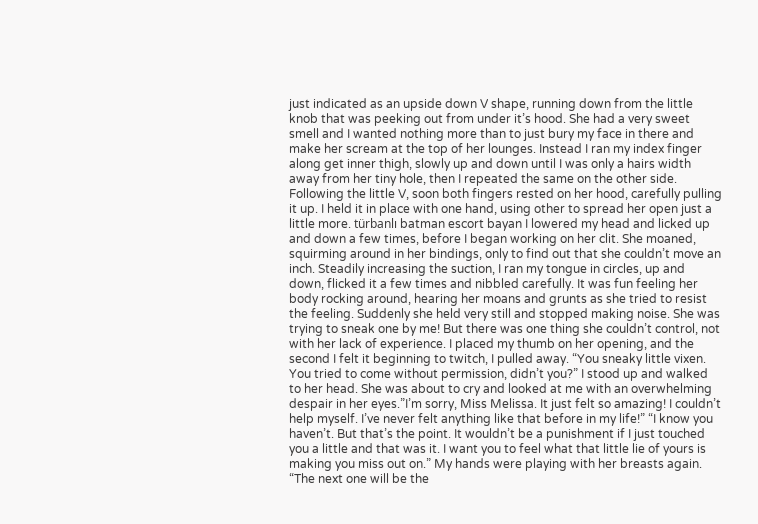just indicated as an upside down V shape, running down from the little knob that was peeking out from under it’s hood. She had a very sweet smell and I wanted nothing more than to just bury my face in there and make her scream at the top of her lounges. Instead I ran my index finger along get inner thigh, slowly up and down until I was only a hairs width away from her tiny hole, then I repeated the same on the other side. Following the little V, soon both fingers rested on her hood, carefully pulling it up. I held it in place with one hand, using other to spread her open just a little more. türbanlı batman escort bayan I lowered my head and licked up and down a few times, before I began working on her clit. She moaned, squirming around in her bindings, only to find out that she couldn’t move an inch. Steadily increasing the suction, I ran my tongue in circles, up and down, flicked it a few times and nibbled carefully. It was fun feeling her body rocking around, hearing her moans and grunts as she tried to resist the feeling. Suddenly she held very still and stopped making noise. She was trying to sneak one by me! But there was one thing she couldn’t control, not with her lack of experience. I placed my thumb on her opening, and the second I felt it beginning to twitch, I pulled away. “You sneaky little vixen. You tried to come without permission, didn’t you?” I stood up and walked to her head. She was about to cry and looked at me with an overwhelming despair in her eyes.”I’m sorry, Miss Melissa. It just felt so amazing! I couldn’t help myself. I’ve never felt anything like that before in my life!” “I know you haven’t. But that’s the point. It wouldn’t be a punishment if I just touched you a little and that was it. I want you to feel what that little lie of yours is making you miss out on.” My hands were playing with her breasts again. “The next one will be the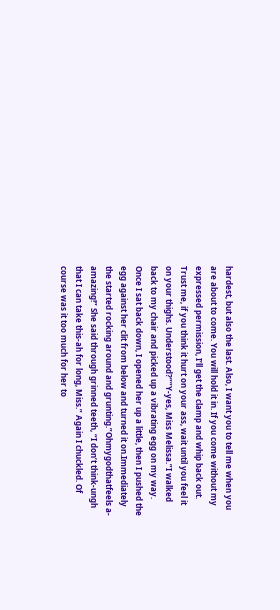hardest, but also the last. Also, I want you to tell me when you are about to come. You will hold it in. If you come without my expressed permission, I’ll get the clamp and whip back out. Trust me, if you think it hurt on your ass, wait until you feel it on your thighs. Understood?””Y-yes, Miss Melissa.”I walked back to my chair and picked up a vibrating egg on my way. Once I sat back down, I opened her up a little, then I pushed the egg against her clit from below and turned it on.Immediately the started rocking around and grunting.”Ohmygodthatfeels a-amazing!” She said through grinned teeth, “I don’t think-ungh that I can take this-ah for long, Miss.” Again I chuckled. Of course was it too much for her to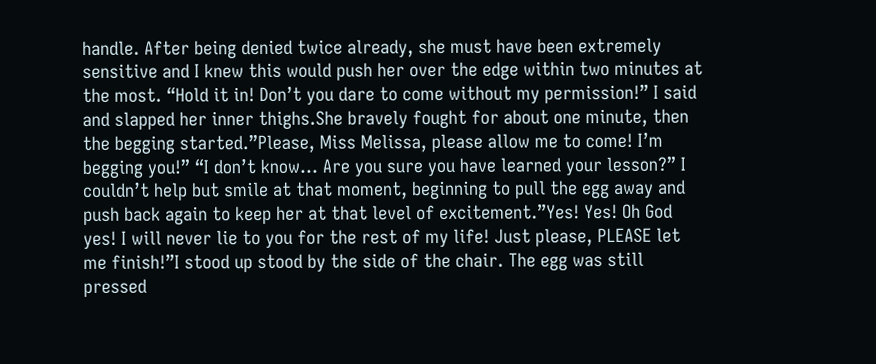handle. After being denied twice already, she must have been extremely sensitive and I knew this would push her over the edge within two minutes at the most. “Hold it in! Don’t you dare to come without my permission!” I said and slapped her inner thighs.She bravely fought for about one minute, then the begging started.”Please, Miss Melissa, please allow me to come! I’m begging you!” “I don’t know… Are you sure you have learned your lesson?” I couldn’t help but smile at that moment, beginning to pull the egg away and push back again to keep her at that level of excitement.”Yes! Yes! Oh God yes! I will never lie to you for the rest of my life! Just please, PLEASE let me finish!”I stood up stood by the side of the chair. The egg was still pressed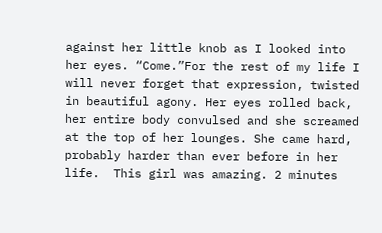against her little knob as I looked into her eyes. “Come.”For the rest of my life I will never forget that expression, twisted in beautiful agony. Her eyes rolled back, her entire body convulsed and she screamed at the top of her lounges. She came hard, probably harder than ever before in her life.  This girl was amazing. 2 minutes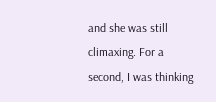and she was still climaxing. For a second, I was thinking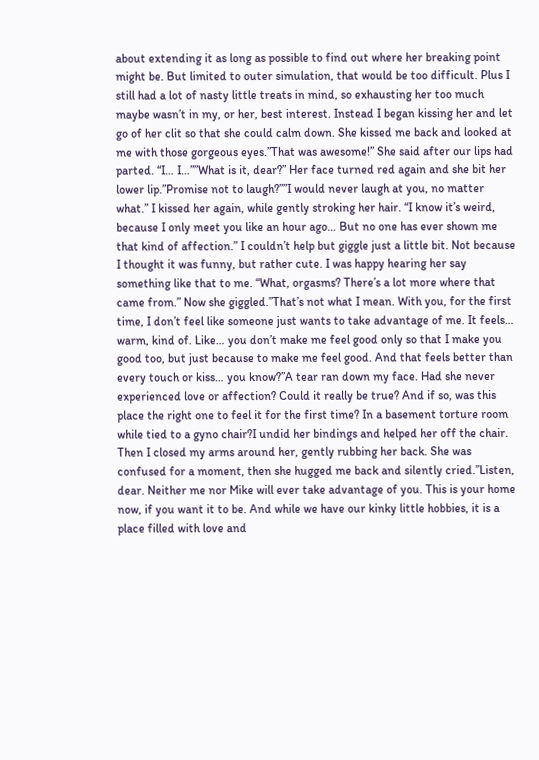about extending it as long as possible to find out where her breaking point might be. But limited to outer simulation, that would be too difficult. Plus I still had a lot of nasty little treats in mind, so exhausting her too much maybe wasn’t in my, or her, best interest. Instead I began kissing her and let go of her clit so that she could calm down. She kissed me back and looked at me with those gorgeous eyes.”That was awesome!” She said after our lips had parted. “I… I…””What is it, dear?” Her face turned red again and she bit her lower lip.”Promise not to laugh?””I would never laugh at you, no matter what.” I kissed her again, while gently stroking her hair. “I know it’s weird, because I only meet you like an hour ago… But no one has ever shown me that kind of affection.” I couldn’t help but giggle just a little bit. Not because I thought it was funny, but rather cute. I was happy hearing her say something like that to me. “What, orgasms? There’s a lot more where that came from.” Now she giggled.”That’s not what I mean. With you, for the first time, I don’t feel like someone just wants to take advantage of me. It feels… warm, kind of. Like… you don’t make me feel good only so that I make you good too, but just because to make me feel good. And that feels better than every touch or kiss… you know?”A tear ran down my face. Had she never experienced love or affection? Could it really be true? And if so, was this place the right one to feel it for the first time? In a basement torture room while tied to a gyno chair?I undid her bindings and helped her off the chair. Then I closed my arms around her, gently rubbing her back. She was confused for a moment, then she hugged me back and silently cried.”Listen, dear. Neither me nor Mike will ever take advantage of you. This is your home now, if you want it to be. And while we have our kinky little hobbies, it is a place filled with love and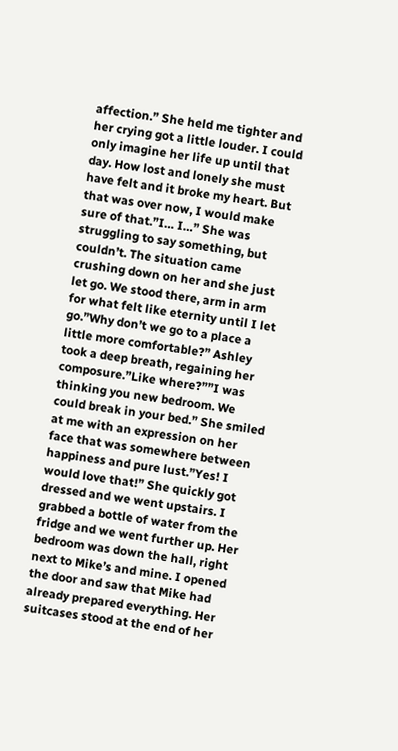affection.” She held me tighter and her crying got a little louder. I could only imagine her life up until that day. How lost and lonely she must have felt and it broke my heart. But that was over now, I would make sure of that.”I… I…” She was struggling to say something, but couldn’t. The situation came crushing down on her and she just let go. We stood there, arm in arm for what felt like eternity until I let go.”Why don’t we go to a place a little more comfortable?” Ashley took a deep breath, regaining her composure.”Like where?””I was thinking you new bedroom. We could break in your bed.” She smiled at me with an expression on her face that was somewhere between happiness and pure lust.”Yes! I would love that!” She quickly got dressed and we went upstairs. I grabbed a bottle of water from the fridge and we went further up. Her bedroom was down the hall, right next to Mike’s and mine. I opened the door and saw that Mike had already prepared everything. Her suitcases stood at the end of her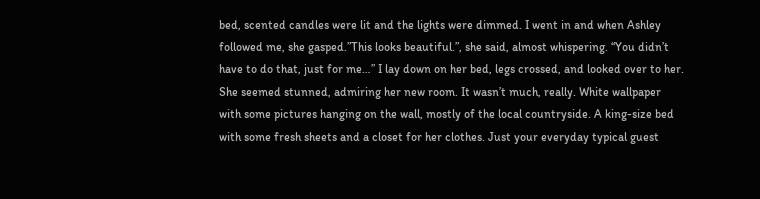bed, scented candles were lit and the lights were dimmed. I went in and when Ashley followed me, she gasped.”This looks beautiful.”, she said, almost whispering. “You didn’t have to do that, just for me…” I lay down on her bed, legs crossed, and looked over to her. She seemed stunned, admiring her new room. It wasn’t much, really. White wallpaper with some pictures hanging on the wall, mostly of the local countryside. A king-size bed with some fresh sheets and a closet for her clothes. Just your everyday typical guest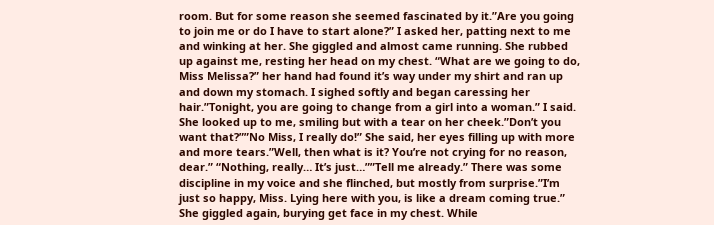room. But for some reason she seemed fascinated by it.”Are you going to join me or do I have to start alone?” I asked her, patting next to me and winking at her. She giggled and almost came running. She rubbed up against me, resting her head on my chest. “What are we going to do, Miss Melissa?” her hand had found it’s way under my shirt and ran up and down my stomach. I sighed softly and began caressing her hair.”Tonight, you are going to change from a girl into a woman.” I said. She looked up to me, smiling but with a tear on her cheek.”Don’t you want that?””No Miss, I really do!” She said, her eyes filling up with more and more tears.”Well, then what is it? You’re not crying for no reason, dear.” “Nothing, really… It’s just…””Tell me already.” There was some discipline in my voice and she flinched, but mostly from surprise.”I’m just so happy, Miss. Lying here with you, is like a dream coming true.” She giggled again, burying get face in my chest. While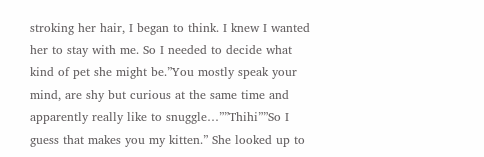stroking her hair, I began to think. I knew I wanted her to stay with me. So I needed to decide what kind of pet she might be.”You mostly speak your mind, are shy but curious at the same time and apparently really like to snuggle…””Thihi””So I guess that makes you my kitten.” She looked up to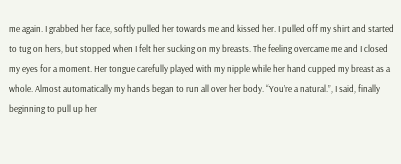me again. I grabbed her face, softly pulled her towards me and kissed her. I pulled off my shirt and started to tug on hers, but stopped when I felt her sucking on my breasts. The feeling overcame me and I closed my eyes for a moment. Her tongue carefully played with my nipple while her hand cupped my breast as a whole. Almost automatically my hands began to run all over her body. “You’re a natural.”, I said, finally beginning to pull up her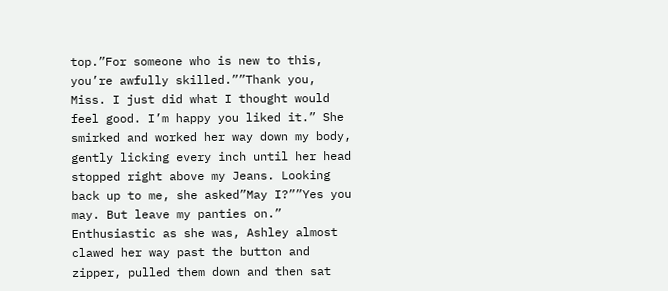top.”For someone who is new to this, you’re awfully skilled.””Thank you, Miss. I just did what I thought would feel good. I’m happy you liked it.” She smirked and worked her way down my body, gently licking every inch until her head stopped right above my Jeans. Looking back up to me, she asked”May I?””Yes you may. But leave my panties on.” Enthusiastic as she was, Ashley almost clawed her way past the button and zipper, pulled them down and then sat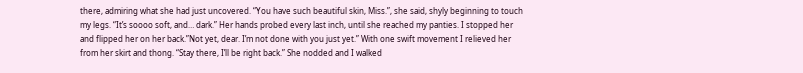there, admiring what she had just uncovered. “You have such beautiful skin, Miss.”, she said, shyly beginning to touch my legs. “It’s soooo soft, and… dark.” Her hands probed every last inch, until she reached my panties. I stopped her and flipped her on her back.”Not yet, dear. I’m not done with you just yet.” With one swift movement I relieved her from her skirt and thong. “Stay there, I’ll be right back.” She nodded and I walked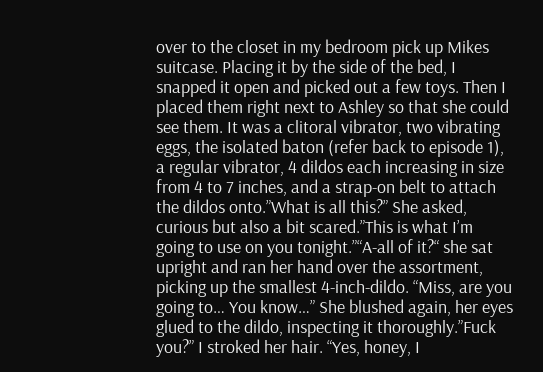over to the closet in my bedroom pick up Mikes suitcase. Placing it by the side of the bed, I snapped it open and picked out a few toys. Then I placed them right next to Ashley so that she could see them. It was a clitoral vibrator, two vibrating eggs, the isolated baton (refer back to episode 1), a regular vibrator, 4 dildos each increasing in size from 4 to 7 inches, and a strap-on belt to attach the dildos onto.”What is all this?” She asked, curious but also a bit scared.”This is what I’m going to use on you tonight.”“A-all of it?“ she sat upright and ran her hand over the assortment, picking up the smallest 4-inch-dildo. “Miss, are you going to… You know…” She blushed again, her eyes glued to the dildo, inspecting it thoroughly.”Fuck you?” I stroked her hair. “Yes, honey, I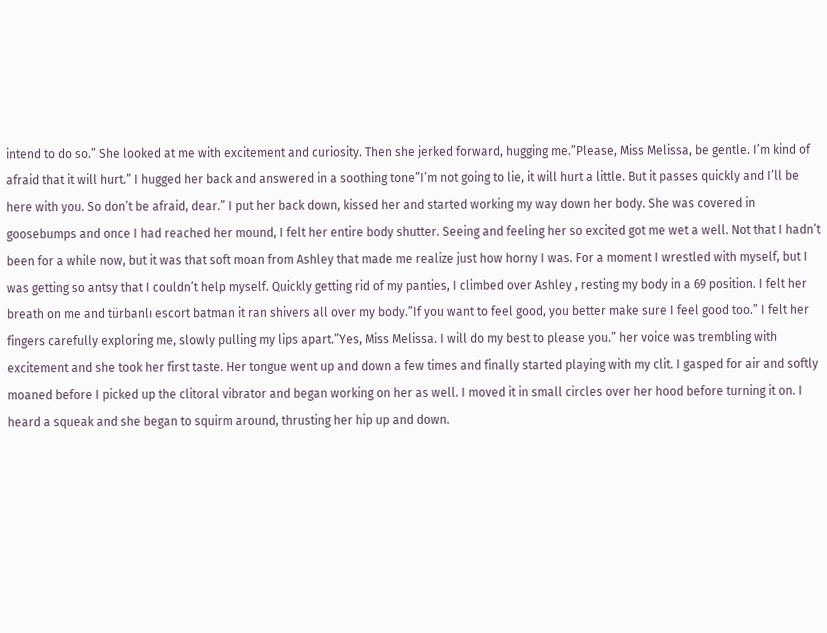intend to do so.” She looked at me with excitement and curiosity. Then she jerked forward, hugging me.”Please, Miss Melissa, be gentle. I’m kind of afraid that it will hurt.” I hugged her back and answered in a soothing tone”I’m not going to lie, it will hurt a little. But it passes quickly and I’ll be here with you. So don’t be afraid, dear.” I put her back down, kissed her and started working my way down her body. She was covered in goosebumps and once I had reached her mound, I felt her entire body shutter. Seeing and feeling her so excited got me wet a well. Not that I hadn’t been for a while now, but it was that soft moan from Ashley that made me realize just how horny I was. For a moment I wrestled with myself, but I was getting so antsy that I couldn’t help myself. Quickly getting rid of my panties, I climbed over Ashley , resting my body in a 69 position. I felt her breath on me and türbanlı escort batman it ran shivers all over my body.”If you want to feel good, you better make sure I feel good too.” I felt her fingers carefully exploring me, slowly pulling my lips apart.”Yes, Miss Melissa. I will do my best to please you.” her voice was trembling with excitement and she took her first taste. Her tongue went up and down a few times and finally started playing with my clit. I gasped for air and softly moaned before I picked up the clitoral vibrator and began working on her as well. I moved it in small circles over her hood before turning it on. I heard a squeak and she began to squirm around, thrusting her hip up and down.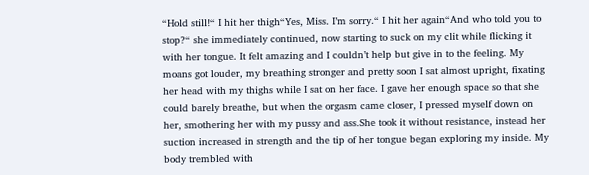“Hold still!“ I hit her thigh“Yes, Miss. I’m sorry.“ I hit her again“And who told you to stop?“ she immediately continued, now starting to suck on my clit while flicking it with her tongue. It felt amazing and I couldn’t help but give in to the feeling. My moans got louder, my breathing stronger and pretty soon I sat almost upright, fixating her head with my thighs while I sat on her face. I gave her enough space so that she could barely breathe, but when the orgasm came closer, I pressed myself down on her, smothering her with my pussy and ass.She took it without resistance, instead her suction increased in strength and the tip of her tongue began exploring my inside. My body trembled with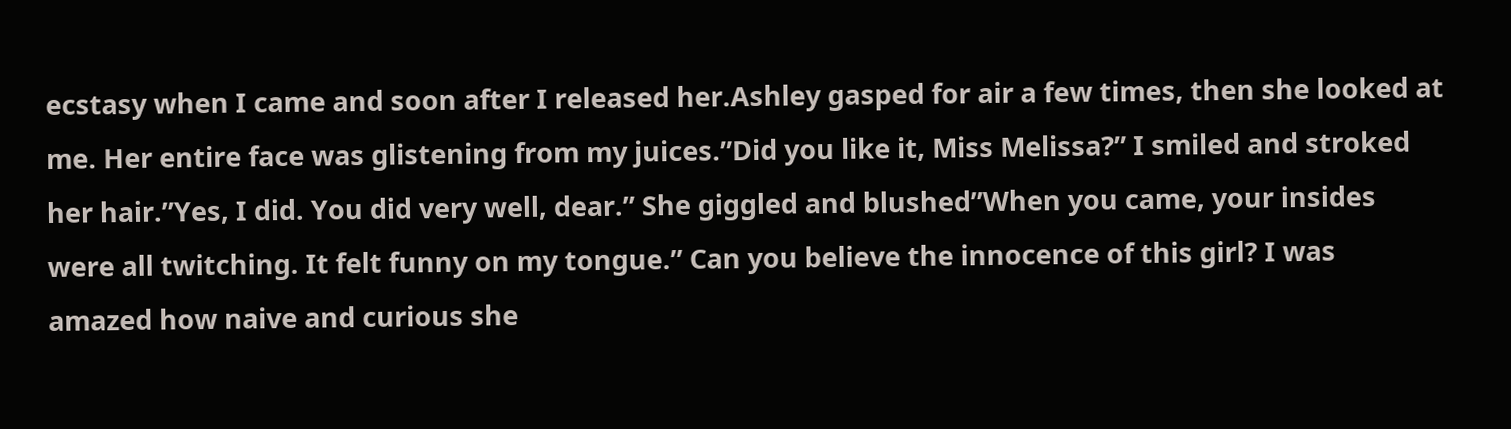ecstasy when I came and soon after I released her.Ashley gasped for air a few times, then she looked at me. Her entire face was glistening from my juices.”Did you like it, Miss Melissa?” I smiled and stroked her hair.”Yes, I did. You did very well, dear.” She giggled and blushed”When you came, your insides were all twitching. It felt funny on my tongue.” Can you believe the innocence of this girl? I was amazed how naive and curious she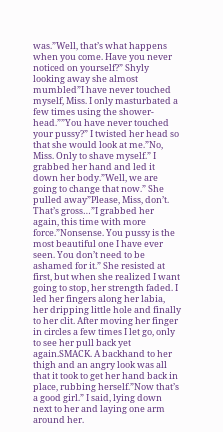was.”Well, that’s what happens when you come. Have you never noticed on yourself?” Shyly looking away she almost mumbled”I have never touched myself, Miss. I only masturbated a few times using the shower-head.””You have never touched your pussy?” I twisted her head so that she would look at me.”No, Miss. Only to shave myself.” I grabbed her hand and led it down her body.”Well, we are going to change that now.” She pulled away”Please, Miss, don’t. That’s gross…”I grabbed her again, this time with more force.”Nonsense. You pussy is the most beautiful one I have ever seen. You don’t need to be ashamed for it.” She resisted at first, but when she realized I want going to stop, her strength faded. I led her fingers along her labia, her dripping little hole and finally to her clit. After moving her finger in circles a few times I let go, only to see her pull back yet again.SMACK. A backhand to her thigh and an angry look was all that it took to get her hand back in place, rubbing herself.”Now that’s a good girl.” I said, lying down next to her and laying one arm around her.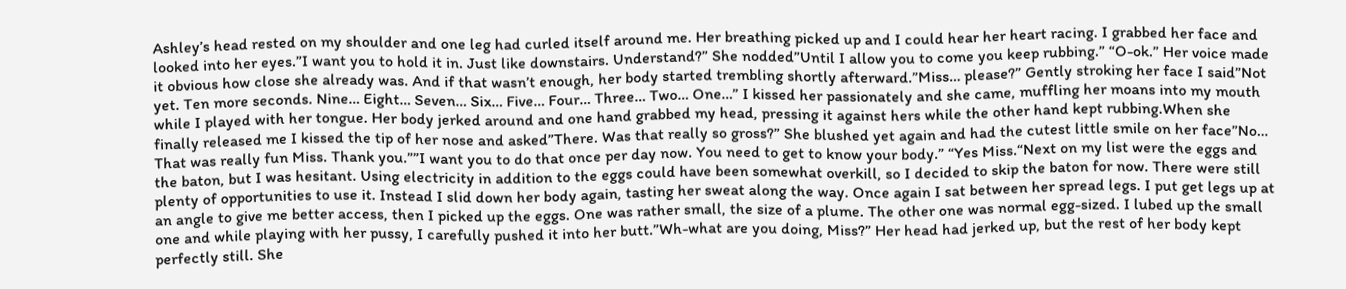Ashley’s head rested on my shoulder and one leg had curled itself around me. Her breathing picked up and I could hear her heart racing. I grabbed her face and looked into her eyes.”I want you to hold it in. Just like downstairs. Understand?” She nodded”Until I allow you to come you keep rubbing.” “O-ok.” Her voice made it obvious how close she already was. And if that wasn’t enough, her body started trembling shortly afterward.”Miss… please?” Gently stroking her face I said”Not yet. Ten more seconds. Nine… Eight… Seven… Six… Five… Four… Three… Two… One…” I kissed her passionately and she came, muffling her moans into my mouth while I played with her tongue. Her body jerked around and one hand grabbed my head, pressing it against hers while the other hand kept rubbing.When she finally released me I kissed the tip of her nose and asked”There. Was that really so gross?” She blushed yet again and had the cutest little smile on her face”No… That was really fun Miss. Thank you.””I want you to do that once per day now. You need to get to know your body.” “Yes Miss.“Next on my list were the eggs and the baton, but I was hesitant. Using electricity in addition to the eggs could have been somewhat overkill, so I decided to skip the baton for now. There were still plenty of opportunities to use it. Instead I slid down her body again, tasting her sweat along the way. Once again I sat between her spread legs. I put get legs up at an angle to give me better access, then I picked up the eggs. One was rather small, the size of a plume. The other one was normal egg-sized. I lubed up the small one and while playing with her pussy, I carefully pushed it into her butt.”Wh-what are you doing, Miss?” Her head had jerked up, but the rest of her body kept perfectly still. She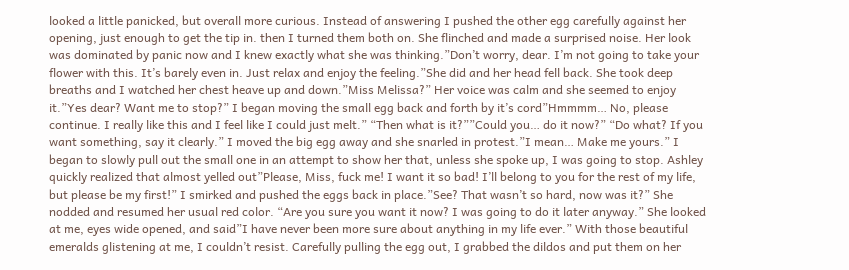looked a little panicked, but overall more curious. Instead of answering I pushed the other egg carefully against her opening, just enough to get the tip in. then I turned them both on. She flinched and made a surprised noise. Her look was dominated by panic now and I knew exactly what she was thinking.”Don’t worry, dear. I’m not going to take your flower with this. It’s barely even in. Just relax and enjoy the feeling.”She did and her head fell back. She took deep breaths and I watched her chest heave up and down.”Miss Melissa?” Her voice was calm and she seemed to enjoy it.”Yes dear? Want me to stop?” I began moving the small egg back and forth by it’s cord”Hmmmm… No, please continue. I really like this and I feel like I could just melt.” “Then what is it?””Could you… do it now?” “Do what? If you want something, say it clearly.” I moved the big egg away and she snarled in protest.”I mean… Make me yours.” I began to slowly pull out the small one in an attempt to show her that, unless she spoke up, I was going to stop. Ashley quickly realized that almost yelled out”Please, Miss, fuck me! I want it so bad! I’ll belong to you for the rest of my life, but please be my first!” I smirked and pushed the eggs back in place.”See? That wasn’t so hard, now was it?” She nodded and resumed her usual red color. “Are you sure you want it now? I was going to do it later anyway.” She looked at me, eyes wide opened, and said”I have never been more sure about anything in my life ever.” With those beautiful emeralds glistening at me, I couldn’t resist. Carefully pulling the egg out, I grabbed the dildos and put them on her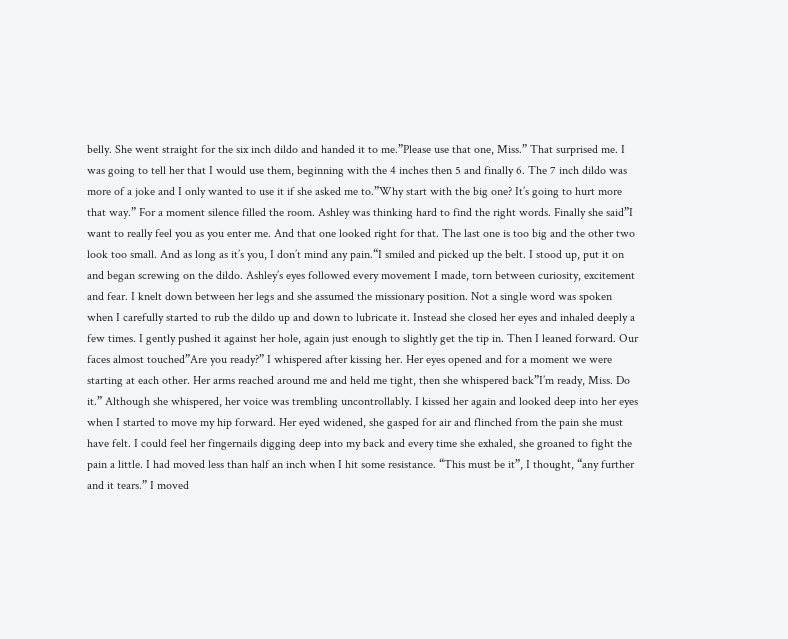belly. She went straight for the six inch dildo and handed it to me.”Please use that one, Miss.” That surprised me. I was going to tell her that I would use them, beginning with the 4 inches then 5 and finally 6. The 7 inch dildo was more of a joke and I only wanted to use it if she asked me to.”Why start with the big one? It’s going to hurt more that way.” For a moment silence filled the room. Ashley was thinking hard to find the right words. Finally she said”I want to really feel you as you enter me. And that one looked right for that. The last one is too big and the other two look too small. And as long as it’s you, I don’t mind any pain.“I smiled and picked up the belt. I stood up, put it on and began screwing on the dildo. Ashley’s eyes followed every movement I made, torn between curiosity, excitement and fear. I knelt down between her legs and she assumed the missionary position. Not a single word was spoken when I carefully started to rub the dildo up and down to lubricate it. Instead she closed her eyes and inhaled deeply a few times. I gently pushed it against her hole, again just enough to slightly get the tip in. Then I leaned forward. Our faces almost touched”Are you ready?” I whispered after kissing her. Her eyes opened and for a moment we were starting at each other. Her arms reached around me and held me tight, then she whispered back”I’m ready, Miss. Do it.” Although she whispered, her voice was trembling uncontrollably. I kissed her again and looked deep into her eyes when I started to move my hip forward. Her eyed widened, she gasped for air and flinched from the pain she must have felt. I could feel her fingernails digging deep into my back and every time she exhaled, she groaned to fight the pain a little. I had moved less than half an inch when I hit some resistance. “This must be it”, I thought, “any further and it tears.” I moved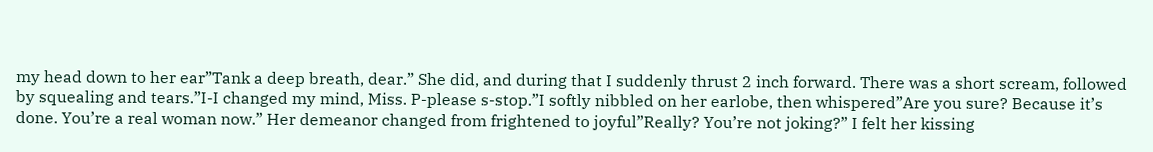my head down to her ear”Tank a deep breath, dear.” She did, and during that I suddenly thrust 2 inch forward. There was a short scream, followed by squealing and tears.”I-I changed my mind, Miss. P-please s-stop.”I softly nibbled on her earlobe, then whispered”Are you sure? Because it’s done. You’re a real woman now.” Her demeanor changed from frightened to joyful”Really? You’re not joking?” I felt her kissing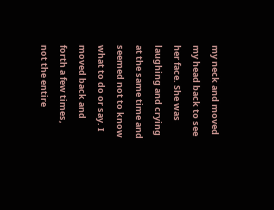my neck and moved my head back to see her face. She was laughing and crying at the same time and seemed not to know what to do or say. I moved back and forth a few times, not the entire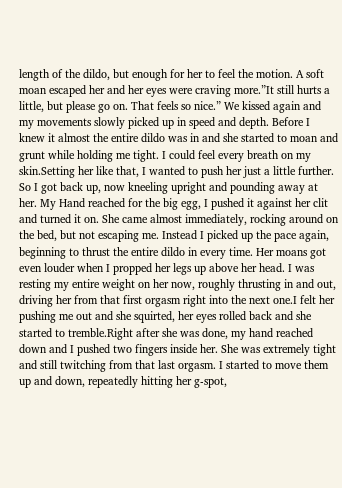length of the dildo, but enough for her to feel the motion. A soft moan escaped her and her eyes were craving more.”It still hurts a little, but please go on. That feels so nice.” We kissed again and my movements slowly picked up in speed and depth. Before I knew it almost the entire dildo was in and she started to moan and grunt while holding me tight. I could feel every breath on my skin.Setting her like that, I wanted to push her just a little further. So I got back up, now kneeling upright and pounding away at her. My Hand reached for the big egg, I pushed it against her clit and turned it on. She came almost immediately, rocking around on the bed, but not escaping me. Instead I picked up the pace again, beginning to thrust the entire dildo in every time. Her moans got even louder when I propped her legs up above her head. I was resting my entire weight on her now, roughly thrusting in and out, driving her from that first orgasm right into the next one.I felt her pushing me out and she squirted, her eyes rolled back and she started to tremble.Right after she was done, my hand reached down and I pushed two fingers inside her. She was extremely tight and still twitching from that last orgasm. I started to move them up and down, repeatedly hitting her g-spot,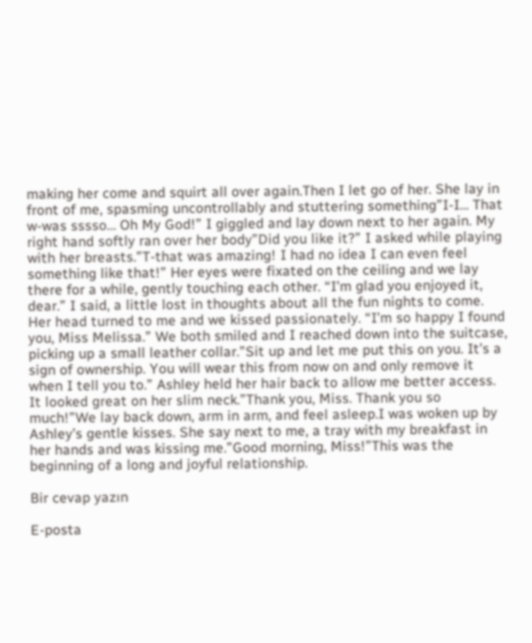making her come and squirt all over again.Then I let go of her. She lay in front of me, spasming uncontrollably and stuttering something”I-I… That w-was sssso… Oh My God!” I giggled and lay down next to her again. My right hand softly ran over her body”Did you like it?” I asked while playing with her breasts.”T-that was amazing! I had no idea I can even feel something like that!” Her eyes were fixated on the ceiling and we lay there for a while, gently touching each other. “I’m glad you enjoyed it, dear.” I said, a little lost in thoughts about all the fun nights to come. Her head turned to me and we kissed passionately. “I’m so happy I found you, Miss Melissa.” We both smiled and I reached down into the suitcase, picking up a small leather collar.”Sit up and let me put this on you. It’s a sign of ownership. You will wear this from now on and only remove it when I tell you to.” Ashley held her hair back to allow me better access. It looked great on her slim neck.”Thank you, Miss. Thank you so much!”We lay back down, arm in arm, and feel asleep.I was woken up by Ashley’s gentle kisses. She say next to me, a tray with my breakfast in her hands and was kissing me.”Good morning, Miss!”This was the beginning of a long and joyful relationship.

Bir cevap yazın

E-posta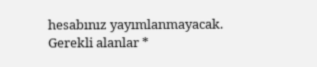hesabınız yayımlanmayacak. Gerekli alanlar *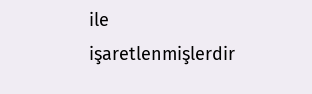ile işaretlenmişlerdir